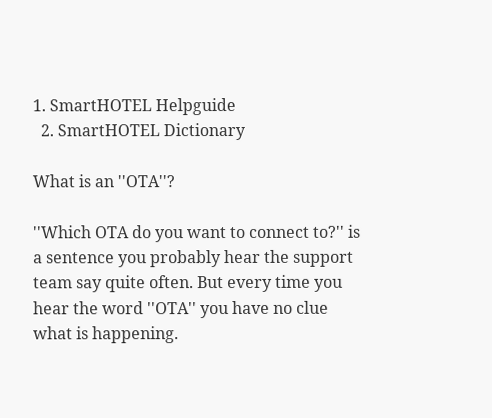1. SmartHOTEL Helpguide
  2. SmartHOTEL Dictionary

What is an ''OTA''?

''Which OTA do you want to connect to?'' is a sentence you probably hear the support team say quite often. But every time you hear the word ''OTA'' you have no clue what is happening.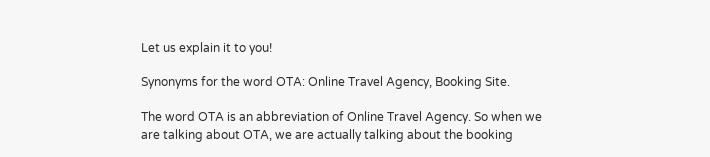Let us explain it to you!

Synonyms for the word OTA: Online Travel Agency, Booking Site.

The word OTA is an abbreviation of Online Travel Agency. So when we are talking about OTA, we are actually talking about the booking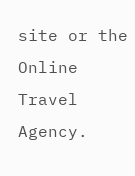site or the Online Travel Agency.